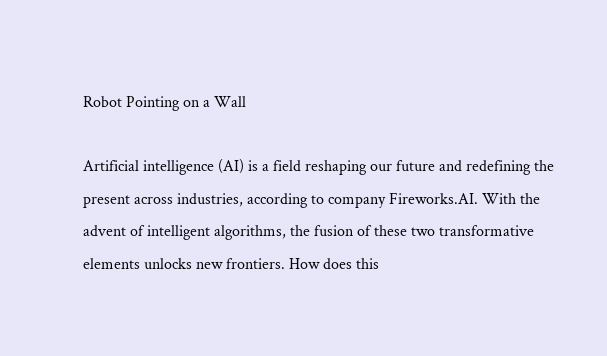Robot Pointing on a Wall

Artificial intelligence (AI) is a field reshaping our future and redefining the present across industries, according to company Fireworks.AI. With the advent of intelligent algorithms, the fusion of these two transformative elements unlocks new frontiers. How does this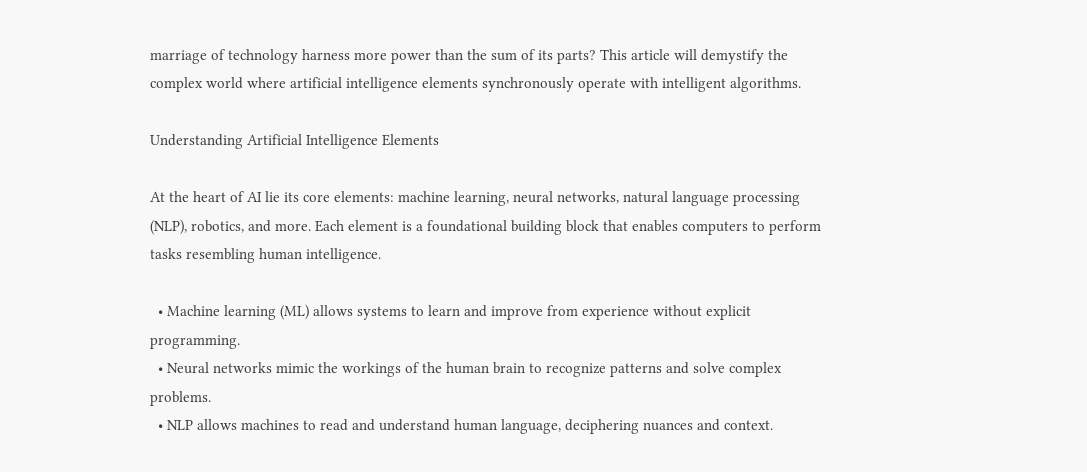marriage of technology harness more power than the sum of its parts? This article will demystify the complex world where artificial intelligence elements synchronously operate with intelligent algorithms.

Understanding Artificial Intelligence Elements

At the heart of AI lie its core elements: machine learning, neural networks, natural language processing (NLP), robotics, and more. Each element is a foundational building block that enables computers to perform tasks resembling human intelligence.

  • Machine learning (ML) allows systems to learn and improve from experience without explicit programming.
  • Neural networks mimic the workings of the human brain to recognize patterns and solve complex problems.
  • NLP allows machines to read and understand human language, deciphering nuances and context.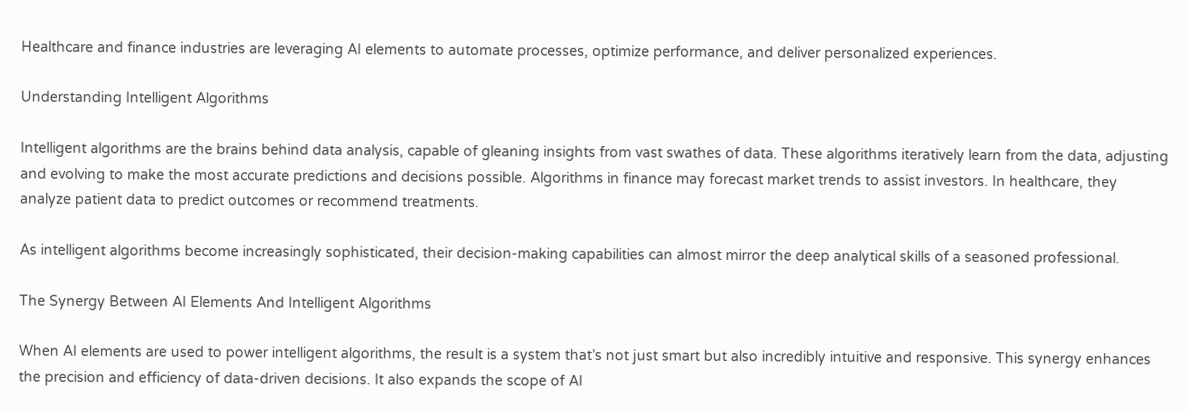Healthcare and finance industries are leveraging AI elements to automate processes, optimize performance, and deliver personalized experiences.

Understanding Intelligent Algorithms

Intelligent algorithms are the brains behind data analysis, capable of gleaning insights from vast swathes of data. These algorithms iteratively learn from the data, adjusting and evolving to make the most accurate predictions and decisions possible. Algorithms in finance may forecast market trends to assist investors. In healthcare, they analyze patient data to predict outcomes or recommend treatments.

As intelligent algorithms become increasingly sophisticated, their decision-making capabilities can almost mirror the deep analytical skills of a seasoned professional.

The Synergy Between AI Elements And Intelligent Algorithms

When AI elements are used to power intelligent algorithms, the result is a system that’s not just smart but also incredibly intuitive and responsive. This synergy enhances the precision and efficiency of data-driven decisions. It also expands the scope of AI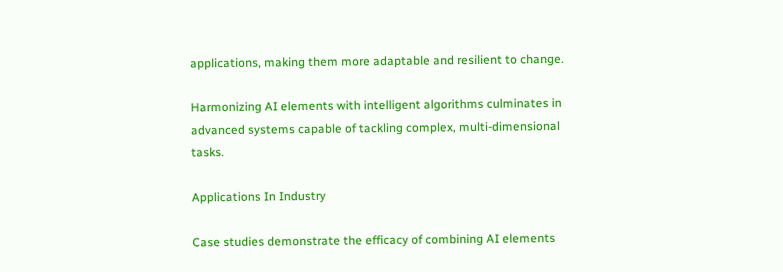applications, making them more adaptable and resilient to change.

Harmonizing AI elements with intelligent algorithms culminates in advanced systems capable of tackling complex, multi-dimensional tasks.

Applications In Industry

Case studies demonstrate the efficacy of combining AI elements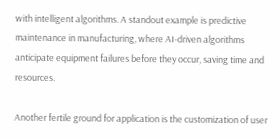with intelligent algorithms. A standout example is predictive maintenance in manufacturing, where AI-driven algorithms anticipate equipment failures before they occur, saving time and resources.

Another fertile ground for application is the customization of user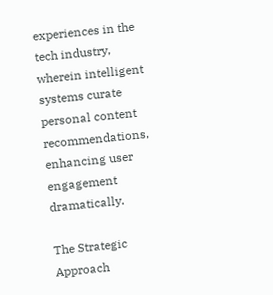experiences in the tech industry, wherein intelligent systems curate personal content recommendations, enhancing user engagement dramatically.

The Strategic Approach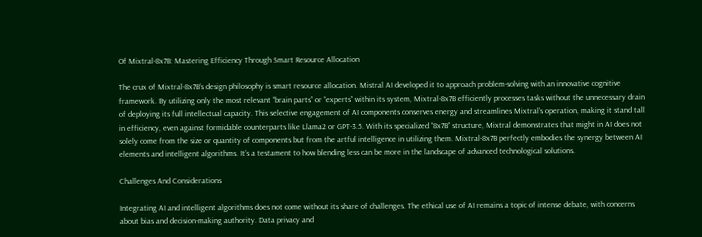Of Mixtral-8x7B: Mastering Efficiency Through Smart Resource Allocation

The crux of Mixtral-8x7B’s design philosophy is smart resource allocation. Mistral AI developed it to approach problem-solving with an innovative cognitive framework. By utilizing only the most relevant “brain parts” or “experts” within its system, Mixtral-8x7B efficiently processes tasks without the unnecessary drain of deploying its full intellectual capacity. This selective engagement of AI components conserves energy and streamlines Mixtral’s operation, making it stand tall in efficiency, even against formidable counterparts like Llama2 or GPT-3.5. With its specialized “8x7B” structure, Mixtral demonstrates that might in AI does not solely come from the size or quantity of components but from the artful intelligence in utilizing them. Mixtral-8x7B perfectly embodies the synergy between AI elements and intelligent algorithms. It’s a testament to how blending less can be more in the landscape of advanced technological solutions.

Challenges And Considerations

Integrating AI and intelligent algorithms does not come without its share of challenges. The ethical use of AI remains a topic of intense debate, with concerns about bias and decision-making authority. Data privacy and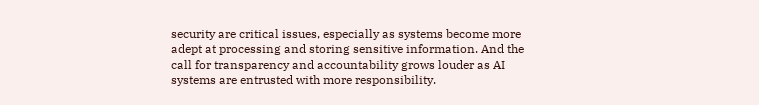security are critical issues, especially as systems become more adept at processing and storing sensitive information. And the call for transparency and accountability grows louder as AI systems are entrusted with more responsibility.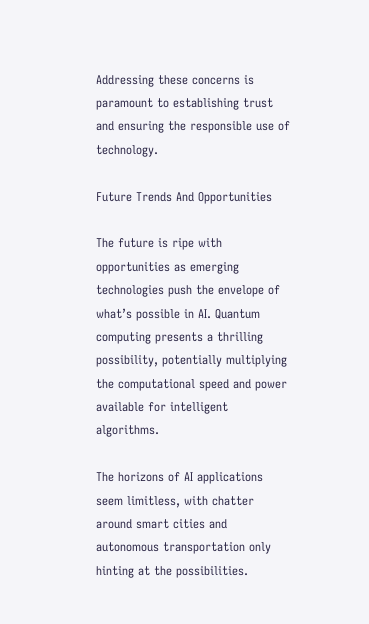Addressing these concerns is paramount to establishing trust and ensuring the responsible use of technology.

Future Trends And Opportunities

The future is ripe with opportunities as emerging technologies push the envelope of what’s possible in AI. Quantum computing presents a thrilling possibility, potentially multiplying the computational speed and power available for intelligent algorithms.

The horizons of AI applications seem limitless, with chatter around smart cities and autonomous transportation only hinting at the possibilities.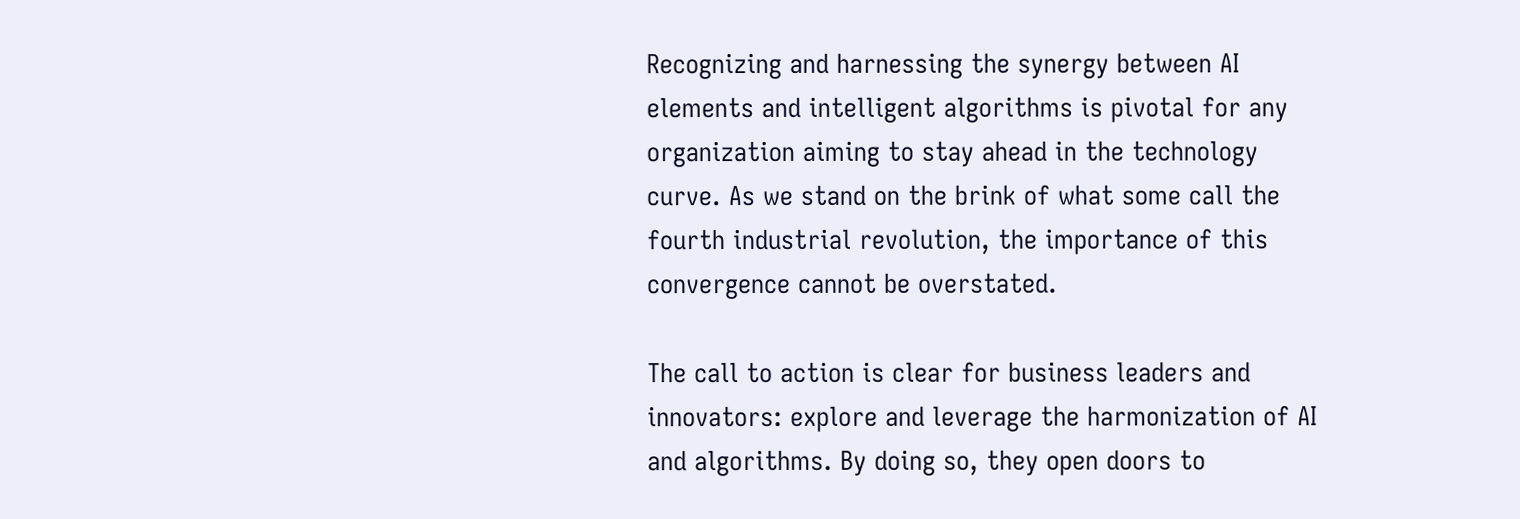Recognizing and harnessing the synergy between AI elements and intelligent algorithms is pivotal for any organization aiming to stay ahead in the technology curve. As we stand on the brink of what some call the fourth industrial revolution, the importance of this convergence cannot be overstated.

The call to action is clear for business leaders and innovators: explore and leverage the harmonization of AI and algorithms. By doing so, they open doors to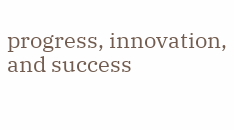progress, innovation, and success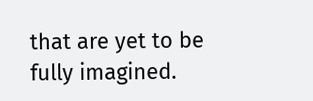that are yet to be fully imagined.